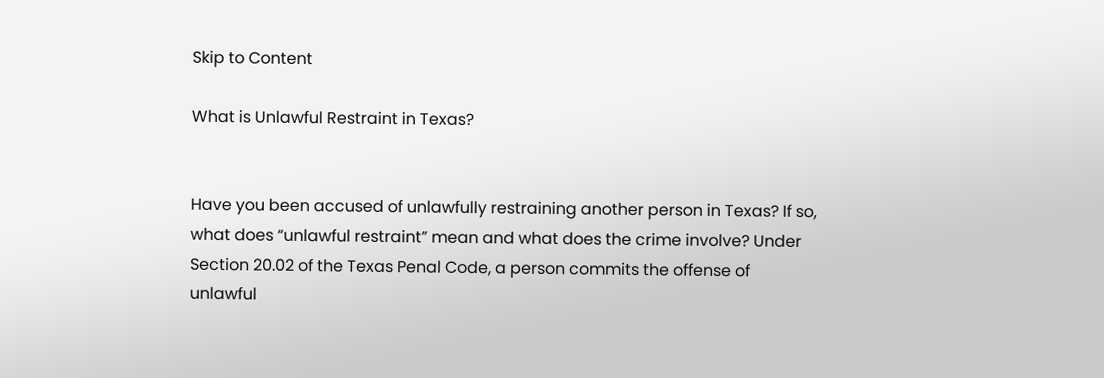Skip to Content

What is Unlawful Restraint in Texas?


Have you been accused of unlawfully restraining another person in Texas? If so, what does “unlawful restraint” mean and what does the crime involve? Under Section 20.02 of the Texas Penal Code, a person commits the offense of unlawful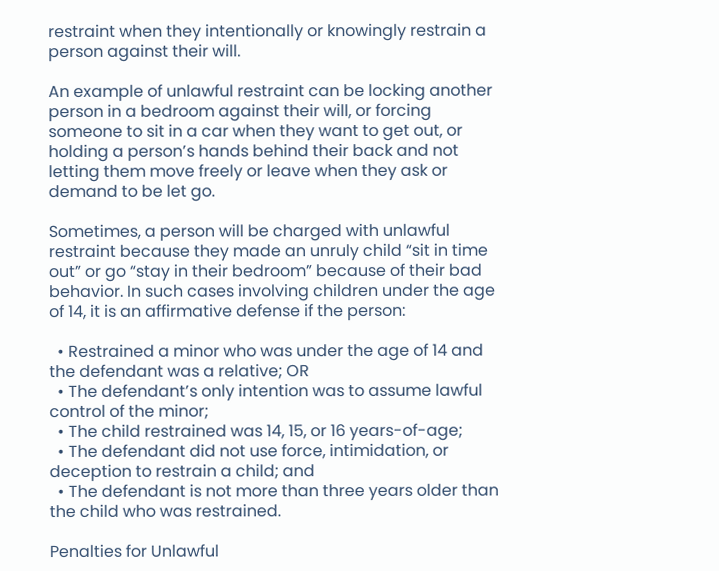restraint when they intentionally or knowingly restrain a person against their will.

An example of unlawful restraint can be locking another person in a bedroom against their will, or forcing someone to sit in a car when they want to get out, or holding a person’s hands behind their back and not letting them move freely or leave when they ask or demand to be let go.

Sometimes, a person will be charged with unlawful restraint because they made an unruly child “sit in time out” or go “stay in their bedroom” because of their bad behavior. In such cases involving children under the age of 14, it is an affirmative defense if the person:

  • Restrained a minor who was under the age of 14 and the defendant was a relative; OR
  • The defendant’s only intention was to assume lawful control of the minor;
  • The child restrained was 14, 15, or 16 years-of-age;
  • The defendant did not use force, intimidation, or deception to restrain a child; and
  • The defendant is not more than three years older than the child who was restrained.

Penalties for Unlawful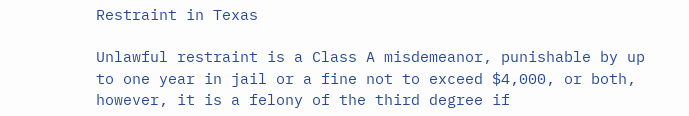Restraint in Texas

Unlawful restraint is a Class A misdemeanor, punishable by up to one year in jail or a fine not to exceed $4,000, or both, however, it is a felony of the third degree if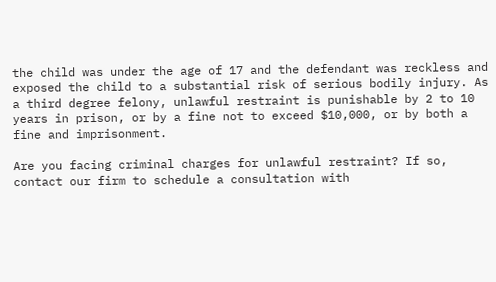the child was under the age of 17 and the defendant was reckless and exposed the child to a substantial risk of serious bodily injury. As a third degree felony, unlawful restraint is punishable by 2 to 10 years in prison, or by a fine not to exceed $10,000, or by both a fine and imprisonment.

Are you facing criminal charges for unlawful restraint? If so, contact our firm to schedule a consultation with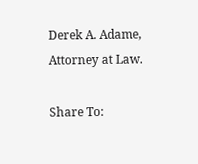Derek A. Adame, Attorney at Law.

Share To: